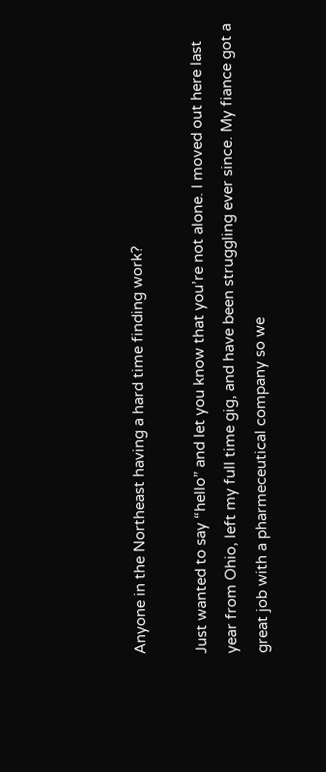Anyone in the Northeast having a hard time finding work?

Just wanted to say “hello” and let you know that you’re not alone. I moved out here last year from Ohio, left my full time gig, and have been struggling ever since. My fiance got a great job with a pharmeceutical company so we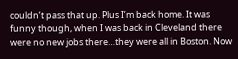couldn’t pass that up. Plus I’m back home. It was funny though, when I was back in Cleveland there were no new jobs there…they were all in Boston. Now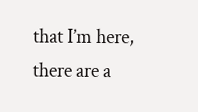that I’m here, there are a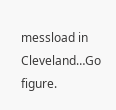messload in Cleveland…Go figure.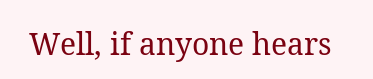Well, if anyone hears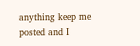anything keep me posted and I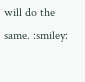will do the same. :smiley: